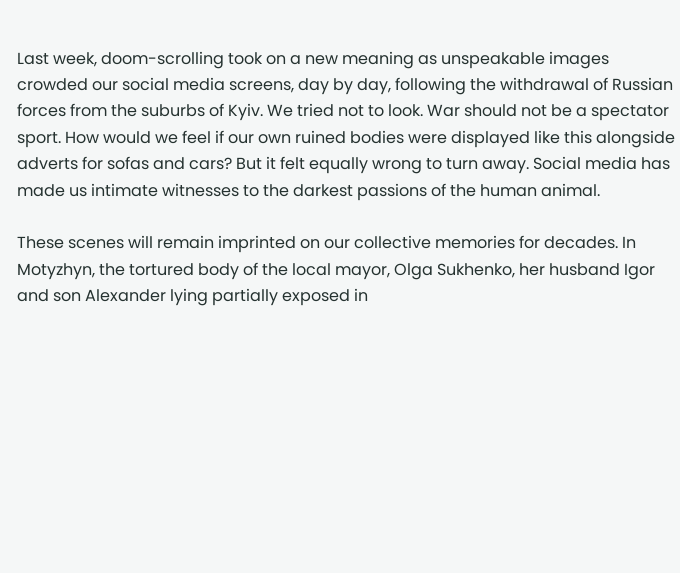Last week, doom-scrolling took on a new meaning as unspeakable images crowded our social media screens, day by day, following the withdrawal of Russian forces from the suburbs of Kyiv. We tried not to look. War should not be a spectator sport. How would we feel if our own ruined bodies were displayed like this alongside adverts for sofas and cars? But it felt equally wrong to turn away. Social media has made us intimate witnesses to the darkest passions of the human animal.

These scenes will remain imprinted on our collective memories for decades. In Motyzhyn, the tortured body of the local mayor, Olga Sukhenko, her husband Igor and son Alexander lying partially exposed in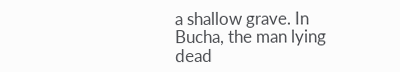a shallow grave. In Bucha, the man lying dead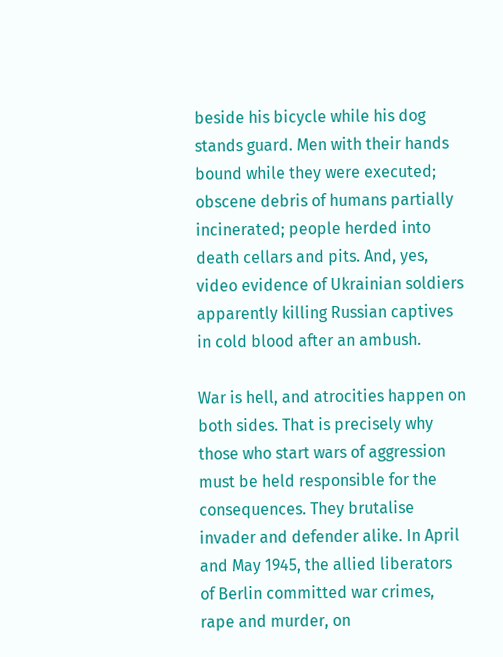beside his bicycle while his dog stands guard. Men with their hands bound while they were executed; obscene debris of humans partially incinerated; people herded into death cellars and pits. And, yes, video evidence of Ukrainian soldiers apparently killing Russian captives in cold blood after an ambush.

War is hell, and atrocities happen on both sides. That is precisely why those who start wars of aggression must be held responsible for the consequences. They brutalise invader and defender alike. In April and May 1945, the allied liberators of Berlin committed war crimes, rape and murder, on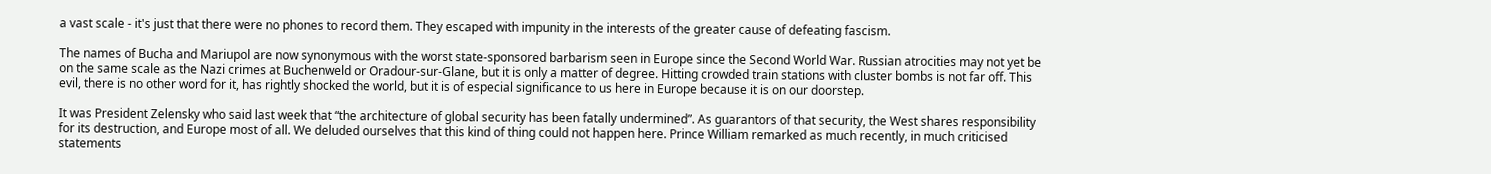a vast scale - it's just that there were no phones to record them. They escaped with impunity in the interests of the greater cause of defeating fascism.

The names of Bucha and Mariupol are now synonymous with the worst state-sponsored barbarism seen in Europe since the Second World War. Russian atrocities may not yet be on the same scale as the Nazi crimes at Buchenweld or Oradour-sur-Glane, but it is only a matter of degree. Hitting crowded train stations with cluster bombs is not far off. This evil, there is no other word for it, has rightly shocked the world, but it is of especial significance to us here in Europe because it is on our doorstep.

It was President Zelensky who said last week that “the architecture of global security has been fatally undermined”. As guarantors of that security, the West shares responsibility for its destruction, and Europe most of all. We deluded ourselves that this kind of thing could not happen here. Prince William remarked as much recently, in much criticised statements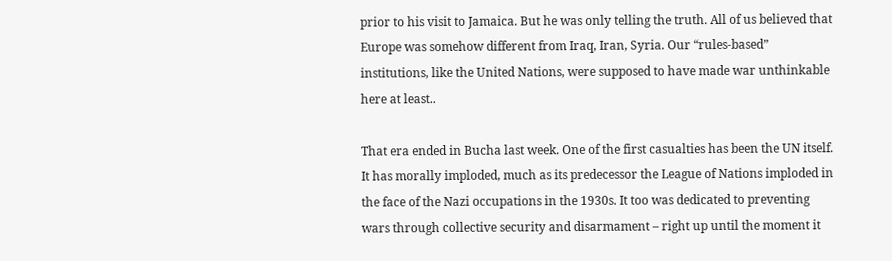prior to his visit to Jamaica. But he was only telling the truth. All of us believed that Europe was somehow different from Iraq, Iran, Syria. Our “rules-based” institutions, like the United Nations, were supposed to have made war unthinkable here at least..

That era ended in Bucha last week. One of the first casualties has been the UN itself. It has morally imploded, much as its predecessor the League of Nations imploded in the face of the Nazi occupations in the 1930s. It too was dedicated to preventing wars through collective security and disarmament – right up until the moment it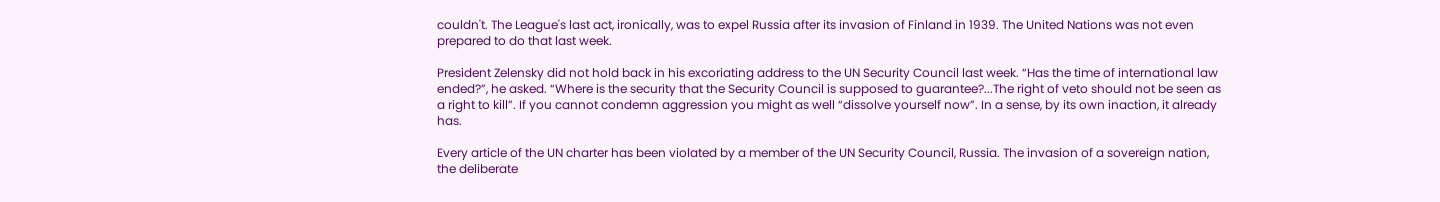couldn't. The League's last act, ironically, was to expel Russia after its invasion of Finland in 1939. The United Nations was not even prepared to do that last week.

President Zelensky did not hold back in his excoriating address to the UN Security Council last week. “Has the time of international law ended?”, he asked. “Where is the security that the Security Council is supposed to guarantee?...The right of veto should not be seen as a right to kill”. If you cannot condemn aggression you might as well “dissolve yourself now”. In a sense, by its own inaction, it already has.

Every article of the UN charter has been violated by a member of the UN Security Council, Russia. The invasion of a sovereign nation, the deliberate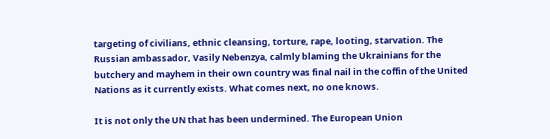targeting of civilians, ethnic cleansing, torture, rape, looting, starvation. The Russian ambassador, Vasily Nebenzya, calmly blaming the Ukrainians for the butchery and mayhem in their own country was final nail in the coffin of the United Nations as it currently exists. What comes next, no one knows.

It is not only the UN that has been undermined. The European Union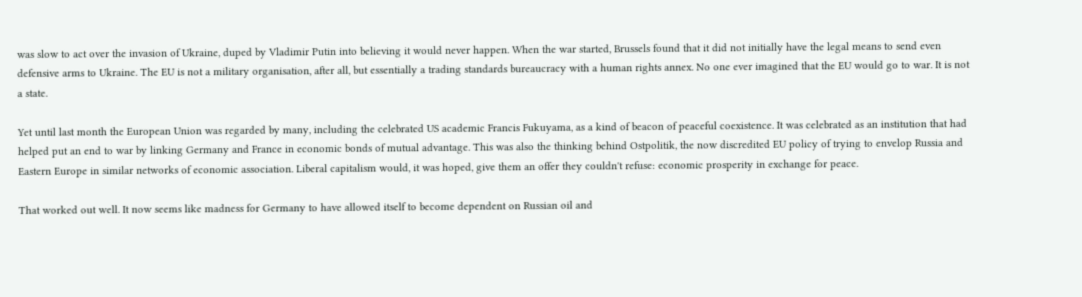was slow to act over the invasion of Ukraine, duped by Vladimir Putin into believing it would never happen. When the war started, Brussels found that it did not initially have the legal means to send even defensive arms to Ukraine. The EU is not a military organisation, after all, but essentially a trading standards bureaucracy with a human rights annex. No one ever imagined that the EU would go to war. It is not a state.

Yet until last month the European Union was regarded by many, including the celebrated US academic Francis Fukuyama, as a kind of beacon of peaceful coexistence. It was celebrated as an institution that had helped put an end to war by linking Germany and France in economic bonds of mutual advantage. This was also the thinking behind Ostpolitik, the now discredited EU policy of trying to envelop Russia and Eastern Europe in similar networks of economic association. Liberal capitalism would, it was hoped, give them an offer they couldn't refuse: economic prosperity in exchange for peace.

That worked out well. It now seems like madness for Germany to have allowed itself to become dependent on Russian oil and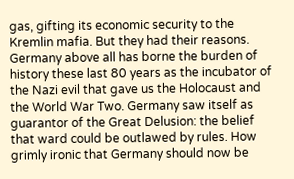gas, gifting its economic security to the Kremlin mafia. But they had their reasons. Germany above all has borne the burden of history these last 80 years as the incubator of the Nazi evil that gave us the Holocaust and the World War Two. Germany saw itself as guarantor of the Great Delusion: the belief that ward could be outlawed by rules. How grimly ironic that Germany should now be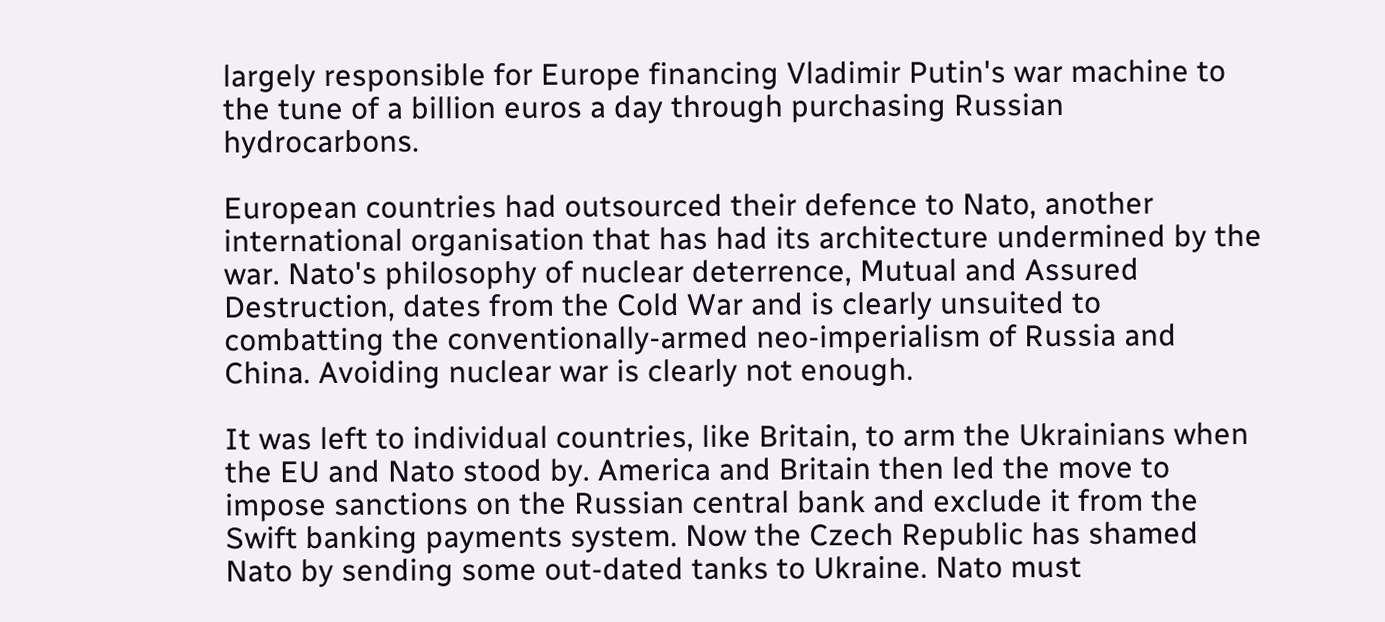largely responsible for Europe financing Vladimir Putin's war machine to the tune of a billion euros a day through purchasing Russian hydrocarbons.

European countries had outsourced their defence to Nato, another international organisation that has had its architecture undermined by the war. Nato's philosophy of nuclear deterrence, Mutual and Assured Destruction, dates from the Cold War and is clearly unsuited to combatting the conventionally-armed neo-imperialism of Russia and China. Avoiding nuclear war is clearly not enough.

It was left to individual countries, like Britain, to arm the Ukrainians when the EU and Nato stood by. America and Britain then led the move to impose sanctions on the Russian central bank and exclude it from the Swift banking payments system. Now the Czech Republic has shamed Nato by sending some out-dated tanks to Ukraine. Nato must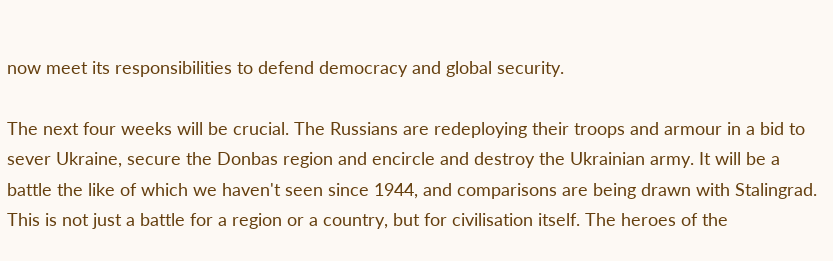now meet its responsibilities to defend democracy and global security.

The next four weeks will be crucial. The Russians are redeploying their troops and armour in a bid to sever Ukraine, secure the Donbas region and encircle and destroy the Ukrainian army. It will be a battle the like of which we haven't seen since 1944, and comparisons are being drawn with Stalingrad. This is not just a battle for a region or a country, but for civilisation itself. The heroes of the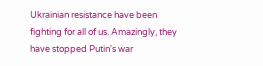Ukrainian resistance have been fighting for all of us. Amazingly, they have stopped Putin's war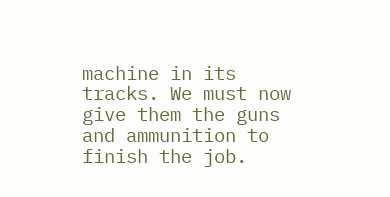machine in its tracks. We must now give them the guns and ammunition to finish the job.